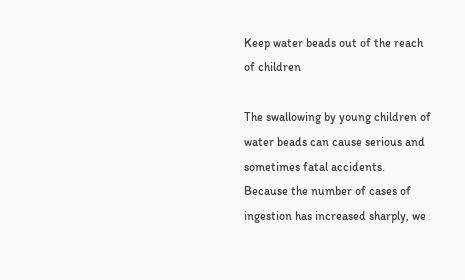Keep water beads out of the reach of children

The swallowing by young children of water beads can cause serious and sometimes fatal accidents. Because the number of cases of ingestion has increased sharply, we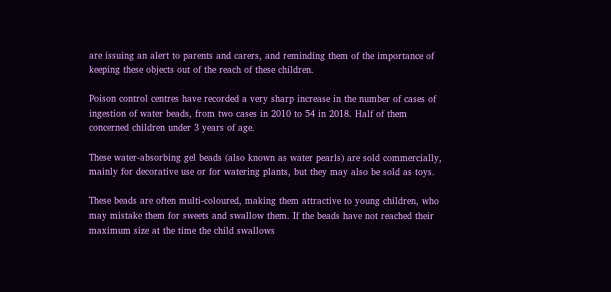are issuing an alert to parents and carers, and reminding them of the importance of keeping these objects out of the reach of these children.

Poison control centres have recorded a very sharp increase in the number of cases of ingestion of water beads, from two cases in 2010 to 54 in 2018. Half of them concerned children under 3 years of age.

These water-absorbing gel beads (also known as water pearls) are sold commercially, mainly for decorative use or for watering plants, but they may also be sold as toys.

These beads are often multi-coloured, making them attractive to young children, who may mistake them for sweets and swallow them. If the beads have not reached their maximum size at the time the child swallows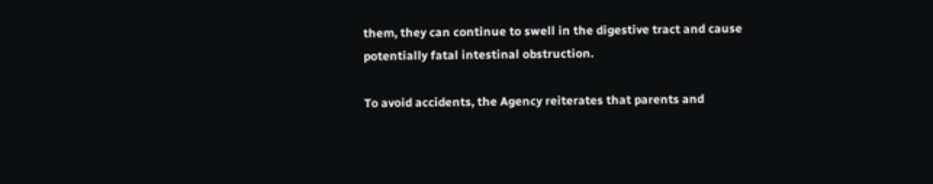them, they can continue to swell in the digestive tract and cause potentially fatal intestinal obstruction.

To avoid accidents, the Agency reiterates that parents and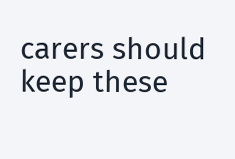carers should keep these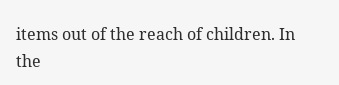items out of the reach of children. In the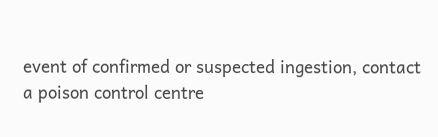event of confirmed or suspected ingestion, contact a poison control centre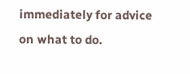immediately for advice on what to do.